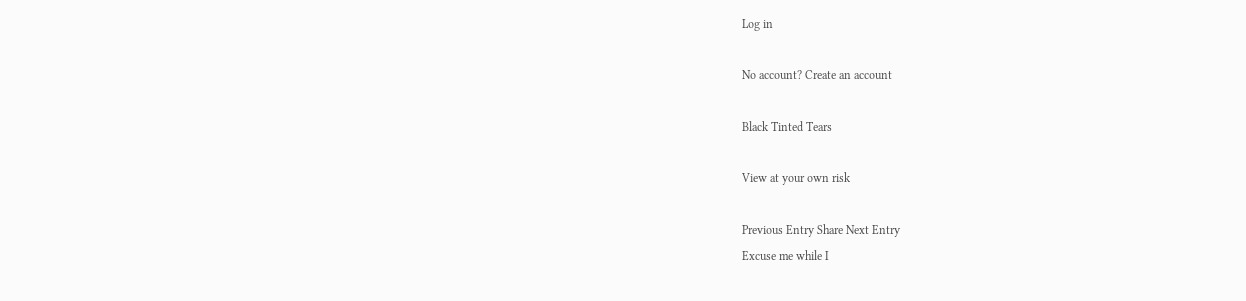Log in

No account? Create an account

Black Tinted Tears

View at your own risk

Previous Entry Share Next Entry
Excuse me while I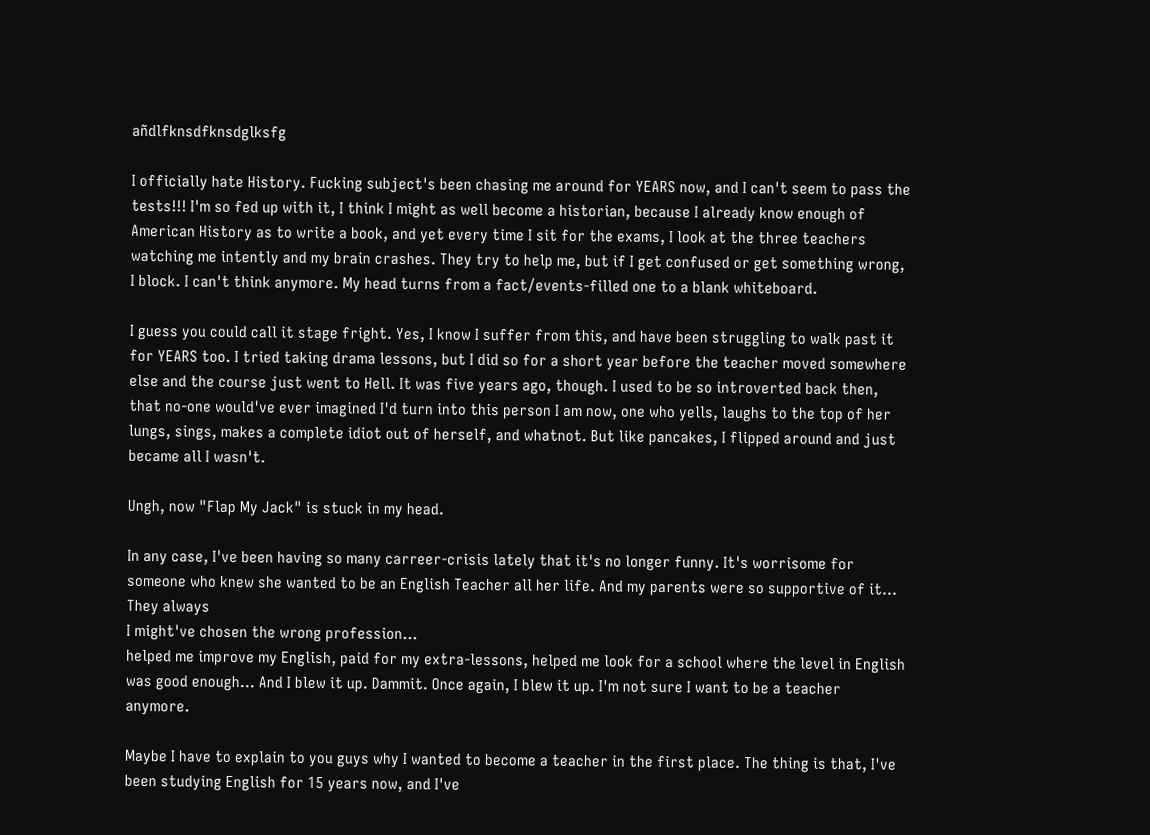añdlfknsdfknsdglksfg

I officially hate History. Fucking subject's been chasing me around for YEARS now, and I can't seem to pass the tests!!! I'm so fed up with it, I think I might as well become a historian, because I already know enough of American History as to write a book, and yet every time I sit for the exams, I look at the three teachers watching me intently and my brain crashes. They try to help me, but if I get confused or get something wrong, I block. I can't think anymore. My head turns from a fact/events-filled one to a blank whiteboard.

I guess you could call it stage fright. Yes, I know I suffer from this, and have been struggling to walk past it for YEARS too. I tried taking drama lessons, but I did so for a short year before the teacher moved somewhere else and the course just went to Hell. It was five years ago, though. I used to be so introverted back then, that no-one would've ever imagined I'd turn into this person I am now, one who yells, laughs to the top of her lungs, sings, makes a complete idiot out of herself, and whatnot. But like pancakes, I flipped around and just became all I wasn't.

Ungh, now "Flap My Jack" is stuck in my head.

In any case, I've been having so many carreer-crisis lately that it's no longer funny. It's worrisome for someone who knew she wanted to be an English Teacher all her life. And my parents were so supportive of it... They always
I might've chosen the wrong profession...
helped me improve my English, paid for my extra-lessons, helped me look for a school where the level in English was good enough... And I blew it up. Dammit. Once again, I blew it up. I'm not sure I want to be a teacher anymore.

Maybe I have to explain to you guys why I wanted to become a teacher in the first place. The thing is that, I've been studying English for 15 years now, and I've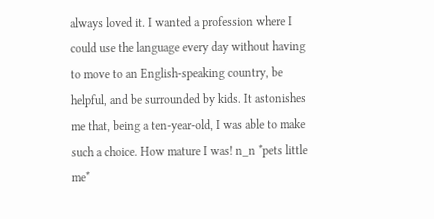always loved it. I wanted a profession where I could use the language every day without having to move to an English-speaking country, be helpful, and be surrounded by kids. It astonishes me that, being a ten-year-old, I was able to make such a choice. How mature I was! n_n *pets little me*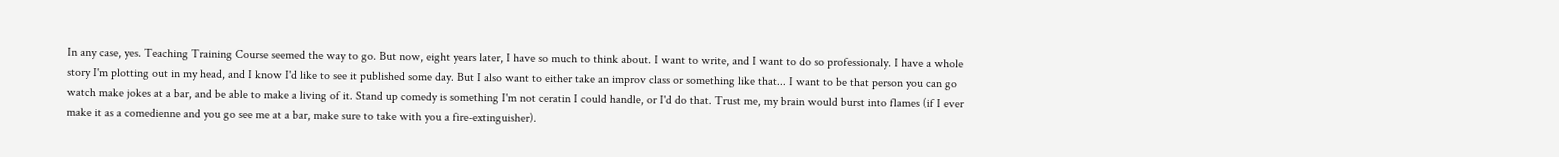In any case, yes. Teaching Training Course seemed the way to go. But now, eight years later, I have so much to think about. I want to write, and I want to do so professionaly. I have a whole story I'm plotting out in my head, and I know I'd like to see it published some day. But I also want to either take an improv class or something like that... I want to be that person you can go watch make jokes at a bar, and be able to make a living of it. Stand up comedy is something I'm not ceratin I could handle, or I'd do that. Trust me, my brain would burst into flames (if I ever make it as a comedienne and you go see me at a bar, make sure to take with you a fire-extinguisher).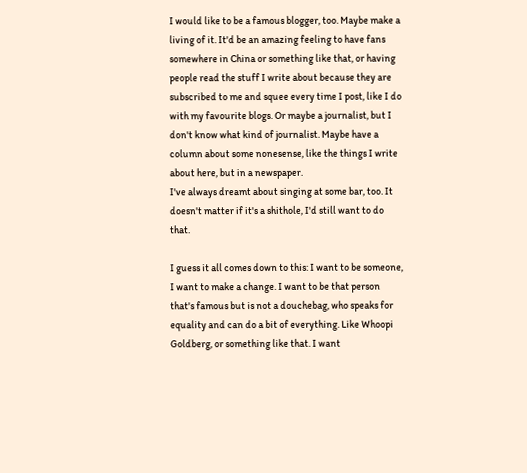I would like to be a famous blogger, too. Maybe make a living of it. It'd be an amazing feeling to have fans somewhere in China or something like that, or having people read the stuff I write about because they are subscribed to me and squee every time I post, like I do with my favourite blogs. Or maybe a journalist, but I don't know what kind of journalist. Maybe have a column about some nonesense, like the things I write about here, but in a newspaper.
I've always dreamt about singing at some bar, too. It doesn't matter if it's a shithole, I'd still want to do that.

I guess it all comes down to this: I want to be someone, I want to make a change. I want to be that person that's famous but is not a douchebag, who speaks for equality and can do a bit of everything. Like Whoopi Goldberg, or something like that. I want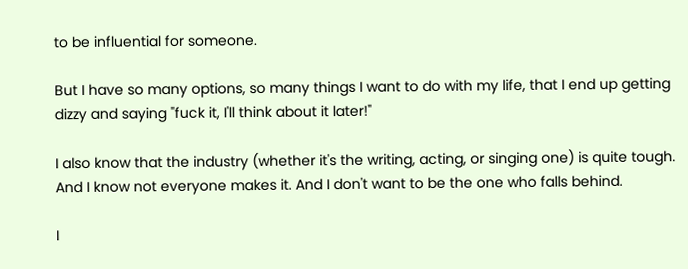to be influential for someone.

But I have so many options, so many things I want to do with my life, that I end up getting dizzy and saying "fuck it, I'll think about it later!"

I also know that the industry (whether it's the writing, acting, or singing one) is quite tough. And I know not everyone makes it. And I don't want to be the one who falls behind.

I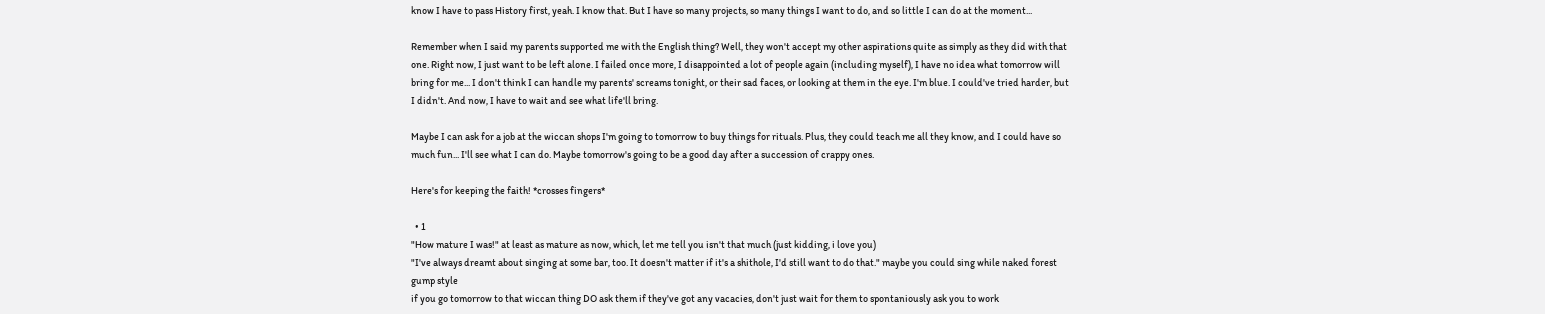know I have to pass History first, yeah. I know that. But I have so many projects, so many things I want to do, and so little I can do at the moment...

Remember when I said my parents supported me with the English thing? Well, they won't accept my other aspirations quite as simply as they did with that one. Right now, I just want to be left alone. I failed once more, I disappointed a lot of people again (including myself), I have no idea what tomorrow will bring for me... I don't think I can handle my parents' screams tonight, or their sad faces, or looking at them in the eye. I'm blue. I could've tried harder, but I didn't. And now, I have to wait and see what life'll bring.

Maybe I can ask for a job at the wiccan shops I'm going to tomorrow to buy things for rituals. Plus, they could teach me all they know, and I could have so much fun... I'll see what I can do. Maybe tomorrow's going to be a good day after a succession of crappy ones.

Here's for keeping the faith! *crosses fingers*

  • 1
"How mature I was!" at least as mature as now, which, let me tell you isn't that much (just kidding, i love you)
"I've always dreamt about singing at some bar, too. It doesn't matter if it's a shithole, I'd still want to do that." maybe you could sing while naked forest gump style
if you go tomorrow to that wiccan thing DO ask them if they've got any vacacies, don't just wait for them to spontaniously ask you to work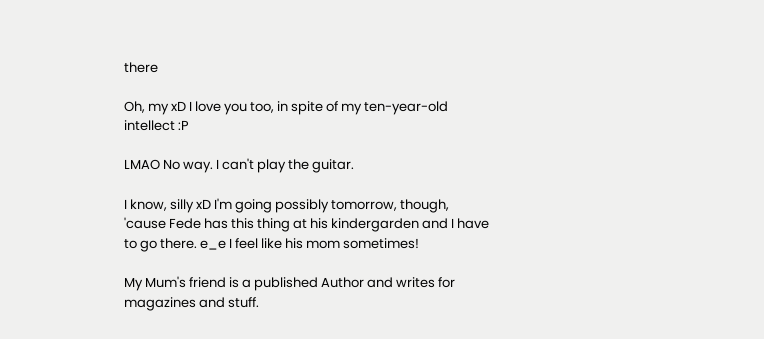there

Oh, my xD I love you too, in spite of my ten-year-old intellect :P

LMAO No way. I can't play the guitar.

I know, silly xD I'm going possibly tomorrow, though, 'cause Fede has this thing at his kindergarden and I have to go there. e_e I feel like his mom sometimes!

My Mum's friend is a published Author and writes for magazines and stuff.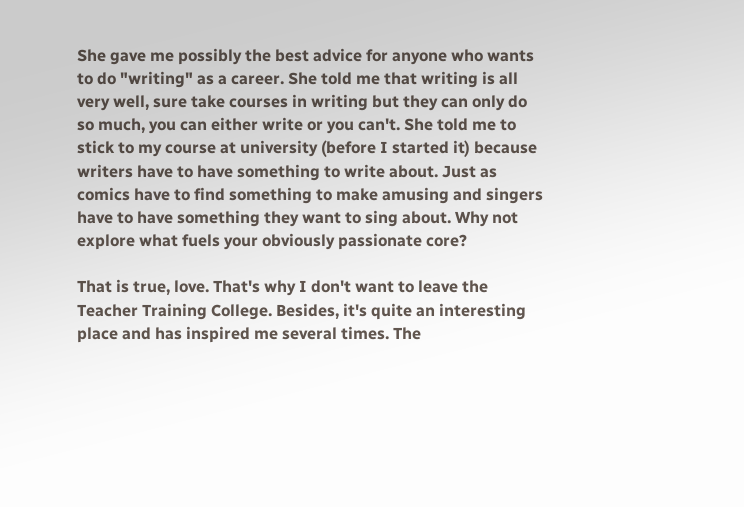She gave me possibly the best advice for anyone who wants to do "writing" as a career. She told me that writing is all very well, sure take courses in writing but they can only do so much, you can either write or you can't. She told me to stick to my course at university (before I started it) because writers have to have something to write about. Just as comics have to find something to make amusing and singers have to have something they want to sing about. Why not explore what fuels your obviously passionate core?

That is true, love. That's why I don't want to leave the Teacher Training College. Besides, it's quite an interesting place and has inspired me several times. The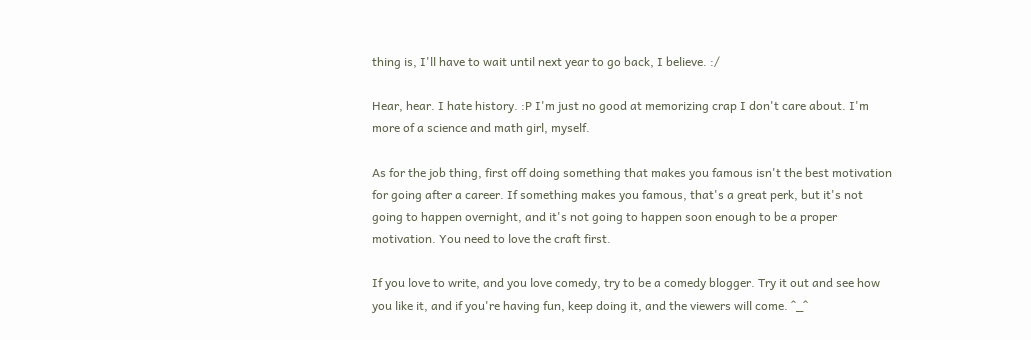thing is, I'll have to wait until next year to go back, I believe. :/

Hear, hear. I hate history. :P I'm just no good at memorizing crap I don't care about. I'm more of a science and math girl, myself.

As for the job thing, first off doing something that makes you famous isn't the best motivation for going after a career. If something makes you famous, that's a great perk, but it's not going to happen overnight, and it's not going to happen soon enough to be a proper motivation. You need to love the craft first.

If you love to write, and you love comedy, try to be a comedy blogger. Try it out and see how you like it, and if you're having fun, keep doing it, and the viewers will come. ^_^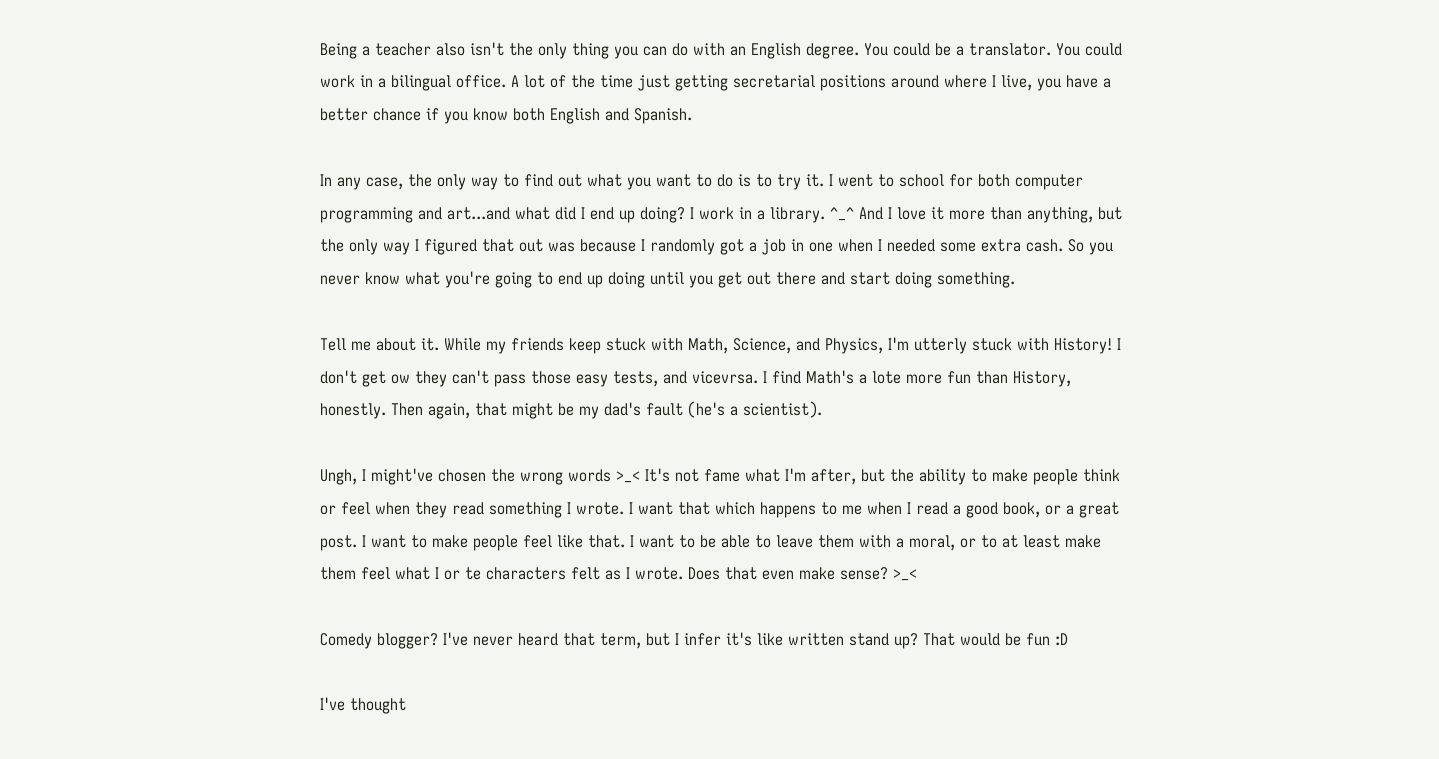Being a teacher also isn't the only thing you can do with an English degree. You could be a translator. You could work in a bilingual office. A lot of the time just getting secretarial positions around where I live, you have a better chance if you know both English and Spanish.

In any case, the only way to find out what you want to do is to try it. I went to school for both computer programming and art...and what did I end up doing? I work in a library. ^_^ And I love it more than anything, but the only way I figured that out was because I randomly got a job in one when I needed some extra cash. So you never know what you're going to end up doing until you get out there and start doing something.

Tell me about it. While my friends keep stuck with Math, Science, and Physics, I'm utterly stuck with History! I don't get ow they can't pass those easy tests, and vicevrsa. I find Math's a lote more fun than History, honestly. Then again, that might be my dad's fault (he's a scientist).

Ungh, I might've chosen the wrong words >_< It's not fame what I'm after, but the ability to make people think or feel when they read something I wrote. I want that which happens to me when I read a good book, or a great post. I want to make people feel like that. I want to be able to leave them with a moral, or to at least make them feel what I or te characters felt as I wrote. Does that even make sense? >_<

Comedy blogger? I've never heard that term, but I infer it's like written stand up? That would be fun :D

I've thought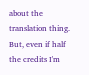about the translation thing. But, even if half the credits I'm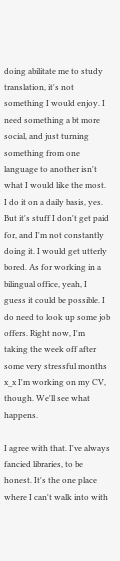doing abilitate me to study translation, it's not something I would enjoy. I need something a bt more social, and just turning something from one language to another isn't what I would like the most. I do it on a daily basis, yes. But it's stuff I don't get paid for, and I'm not constantly doing it. I would get utterly bored. As for working in a bilingual office, yeah, I guess it could be possible. I do need to look up some job offers. Right now, I'm taking the week off after some very stressful months x_x I'm working on my CV, though. We'll see what happens.

I agree with that. I've always fancied libraries, to be honest. It's the one place where I can't walk into with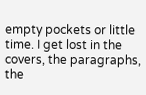empty pockets or little time. I get lost in the covers, the paragraphs, the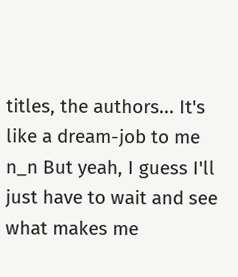titles, the authors... It's like a dream-job to me n_n But yeah, I guess I'll just have to wait and see what makes me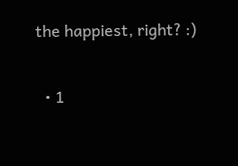the happiest, right? :)

  • 1